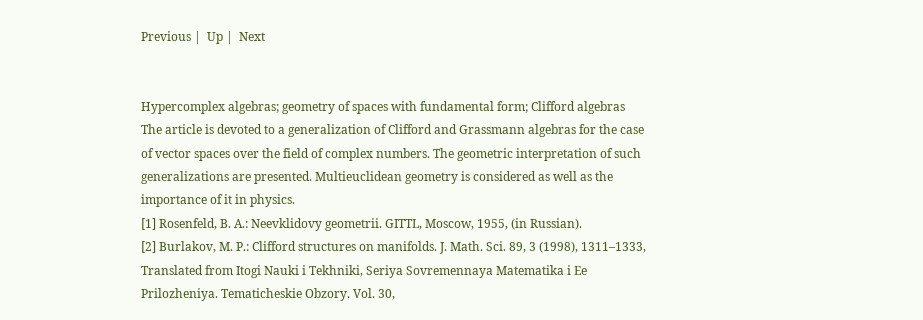Previous |  Up |  Next


Hypercomplex algebras; geometry of spaces with fundamental form; Clifford algebras
The article is devoted to a generalization of Clifford and Grassmann algebras for the case of vector spaces over the field of complex numbers. The geometric interpretation of such generalizations are presented. Multieuclidean geometry is considered as well as the importance of it in physics.
[1] Rosenfeld, B. A.: Neevklidovy geometrii. GITTL, Moscow, 1955, (in Russian).
[2] Burlakov, M. P.: Clifford structures on manifolds. J. Math. Sci. 89, 3 (1998), 1311–1333, Translated from Itogi Nauki i Tekhniki, Seriya Sovremennaya Matematika i Ee Prilozheniya. Tematicheskie Obzory. Vol. 30,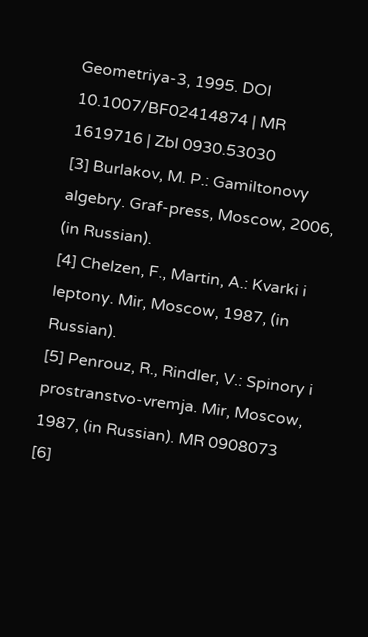Geometriya-3, 1995. DOI 10.1007/BF02414874 | MR 1619716 | Zbl 0930.53030
[3] Burlakov, M. P.: Gamiltonovy algebry. Graf-press, Moscow, 2006, (in Russian).
[4] Chelzen, F., Martin, A.: Kvarki i leptony. Mir, Moscow, 1987, (in Russian).
[5] Penrouz, R., Rindler, V.: Spinory i prostranstvo-vremja. Mir, Moscow, 1987, (in Russian). MR 0908073
[6]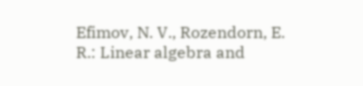Efimov, N. V., Rozendorn, E. R.: Linear algebra and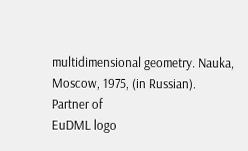multidimensional geometry. Nauka, Moscow, 1975, (in Russian).
Partner of
EuDML logo